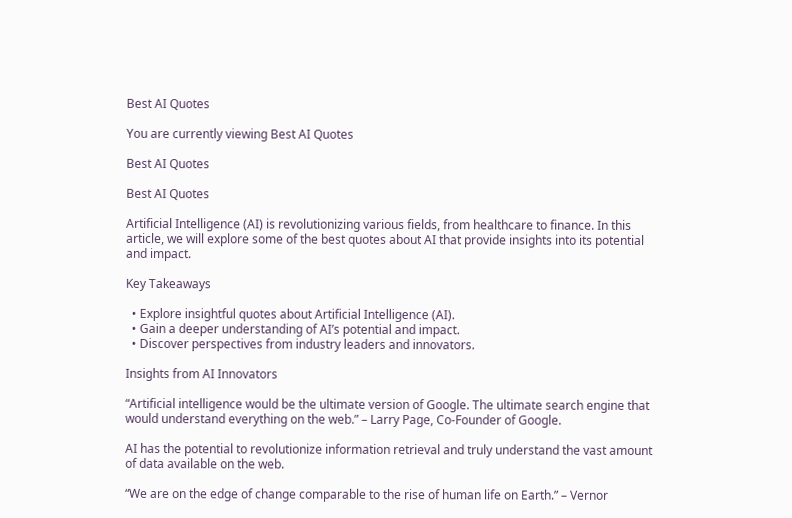Best AI Quotes

You are currently viewing Best AI Quotes

Best AI Quotes

Best AI Quotes

Artificial Intelligence (AI) is revolutionizing various fields, from healthcare to finance. In this article, we will explore some of the best quotes about AI that provide insights into its potential and impact.

Key Takeaways

  • Explore insightful quotes about Artificial Intelligence (AI).
  • Gain a deeper understanding of AI’s potential and impact.
  • Discover perspectives from industry leaders and innovators.

Insights from AI Innovators

“Artificial intelligence would be the ultimate version of Google. The ultimate search engine that would understand everything on the web.” – Larry Page, Co-Founder of Google.

AI has the potential to revolutionize information retrieval and truly understand the vast amount of data available on the web.

“We are on the edge of change comparable to the rise of human life on Earth.” – Vernor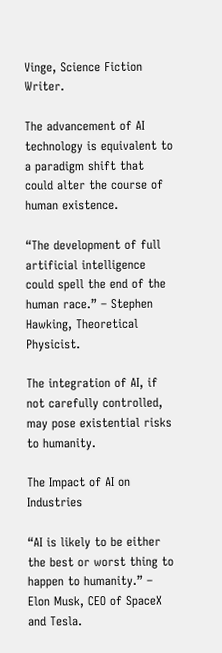Vinge, Science Fiction Writer.

The advancement of AI technology is equivalent to a paradigm shift that could alter the course of human existence.

“The development of full artificial intelligence could spell the end of the human race.” – Stephen Hawking, Theoretical Physicist.

The integration of AI, if not carefully controlled, may pose existential risks to humanity.

The Impact of AI on Industries

“AI is likely to be either the best or worst thing to happen to humanity.” – Elon Musk, CEO of SpaceX and Tesla.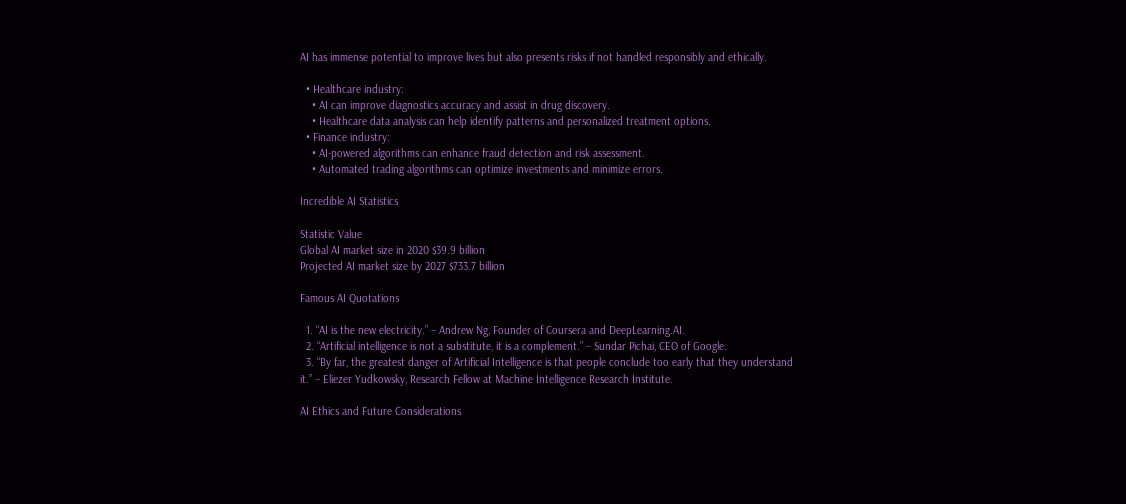AI has immense potential to improve lives but also presents risks if not handled responsibly and ethically.

  • Healthcare industry:
    • AI can improve diagnostics accuracy and assist in drug discovery.
    • Healthcare data analysis can help identify patterns and personalized treatment options.
  • Finance industry:
    • AI-powered algorithms can enhance fraud detection and risk assessment.
    • Automated trading algorithms can optimize investments and minimize errors.

Incredible AI Statistics

Statistic Value
Global AI market size in 2020 $39.9 billion
Projected AI market size by 2027 $733.7 billion

Famous AI Quotations

  1. “AI is the new electricity.” – Andrew Ng, Founder of Coursera and DeepLearning.AI.
  2. “Artificial intelligence is not a substitute, it is a complement.” – Sundar Pichai, CEO of Google.
  3. “By far, the greatest danger of Artificial Intelligence is that people conclude too early that they understand it.” – Eliezer Yudkowsky, Research Fellow at Machine Intelligence Research Institute.

AI Ethics and Future Considerations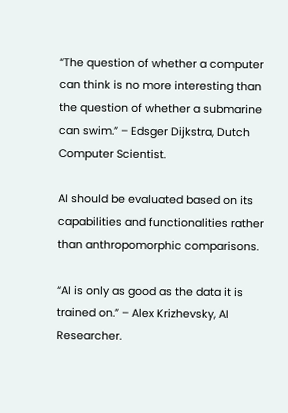“The question of whether a computer can think is no more interesting than the question of whether a submarine can swim.” – Edsger Dijkstra, Dutch Computer Scientist.

AI should be evaluated based on its capabilities and functionalities rather than anthropomorphic comparisons.

“AI is only as good as the data it is trained on.” – Alex Krizhevsky, AI Researcher.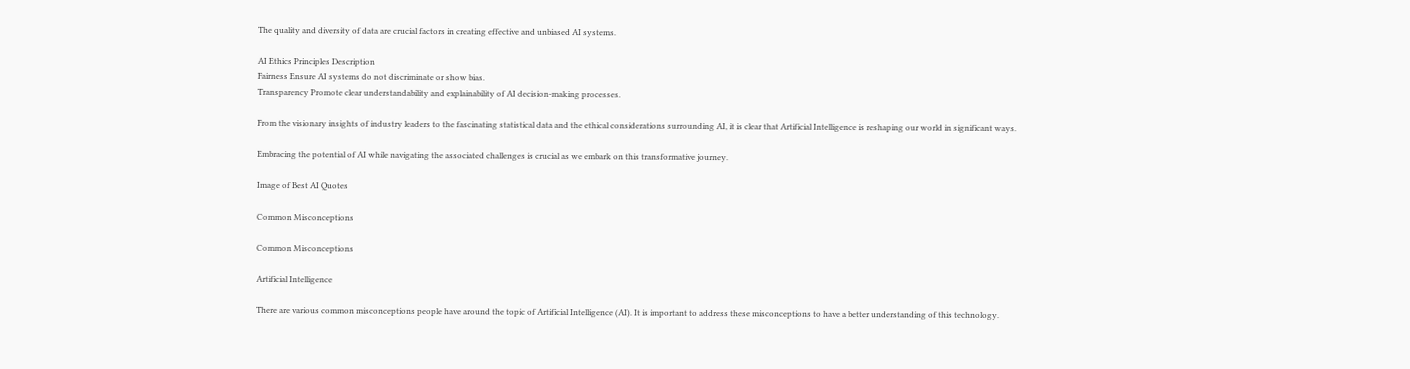The quality and diversity of data are crucial factors in creating effective and unbiased AI systems.

AI Ethics Principles Description
Fairness Ensure AI systems do not discriminate or show bias.
Transparency Promote clear understandability and explainability of AI decision-making processes.

From the visionary insights of industry leaders to the fascinating statistical data and the ethical considerations surrounding AI, it is clear that Artificial Intelligence is reshaping our world in significant ways.

Embracing the potential of AI while navigating the associated challenges is crucial as we embark on this transformative journey.

Image of Best AI Quotes

Common Misconceptions

Common Misconceptions

Artificial Intelligence

There are various common misconceptions people have around the topic of Artificial Intelligence (AI). It is important to address these misconceptions to have a better understanding of this technology.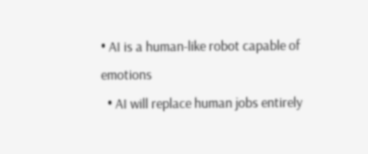• AI is a human-like robot capable of emotions
  • AI will replace human jobs entirely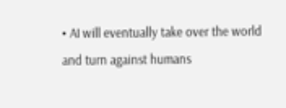• AI will eventually take over the world and turn against humans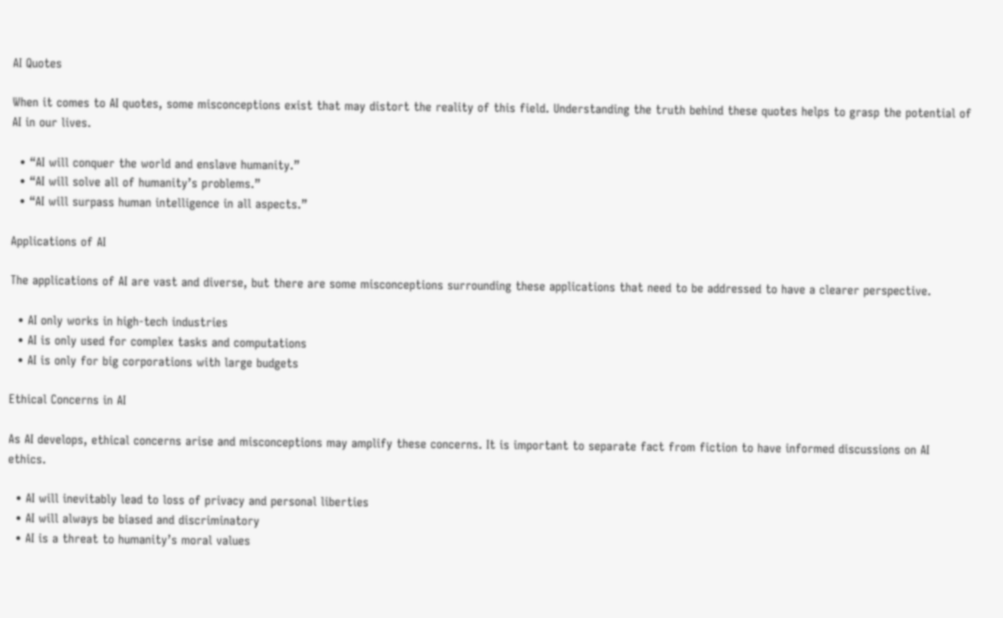AI Quotes

When it comes to AI quotes, some misconceptions exist that may distort the reality of this field. Understanding the truth behind these quotes helps to grasp the potential of AI in our lives.

  • “AI will conquer the world and enslave humanity.”
  • “AI will solve all of humanity’s problems.”
  • “AI will surpass human intelligence in all aspects.”

Applications of AI

The applications of AI are vast and diverse, but there are some misconceptions surrounding these applications that need to be addressed to have a clearer perspective.

  • AI only works in high-tech industries
  • AI is only used for complex tasks and computations
  • AI is only for big corporations with large budgets

Ethical Concerns in AI

As AI develops, ethical concerns arise and misconceptions may amplify these concerns. It is important to separate fact from fiction to have informed discussions on AI ethics.

  • AI will inevitably lead to loss of privacy and personal liberties
  • AI will always be biased and discriminatory
  • AI is a threat to humanity’s moral values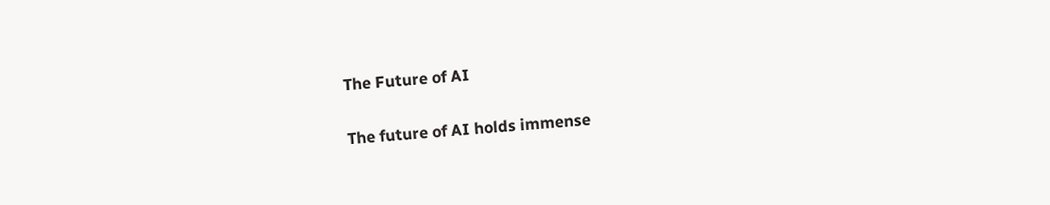The Future of AI

The future of AI holds immense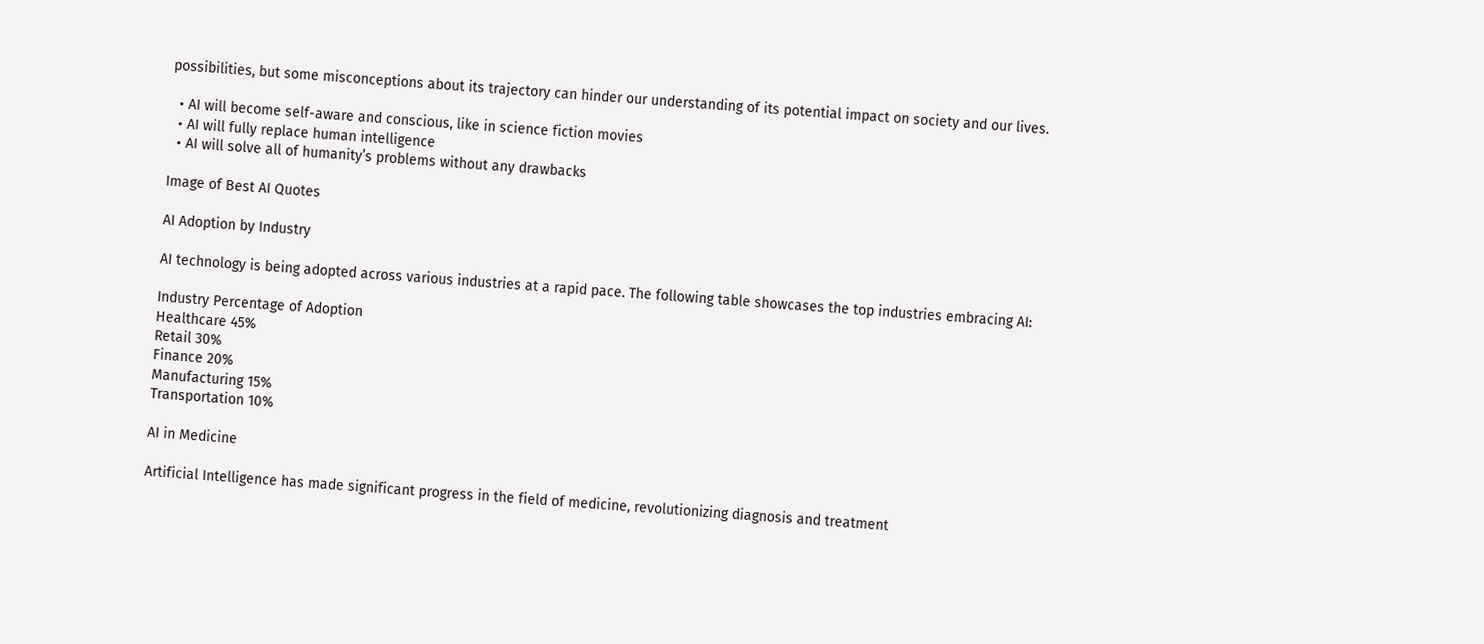possibilities, but some misconceptions about its trajectory can hinder our understanding of its potential impact on society and our lives.

  • AI will become self-aware and conscious, like in science fiction movies
  • AI will fully replace human intelligence
  • AI will solve all of humanity’s problems without any drawbacks

Image of Best AI Quotes

AI Adoption by Industry

AI technology is being adopted across various industries at a rapid pace. The following table showcases the top industries embracing AI:

Industry Percentage of Adoption
Healthcare 45%
Retail 30%
Finance 20%
Manufacturing 15%
Transportation 10%

AI in Medicine

Artificial Intelligence has made significant progress in the field of medicine, revolutionizing diagnosis and treatment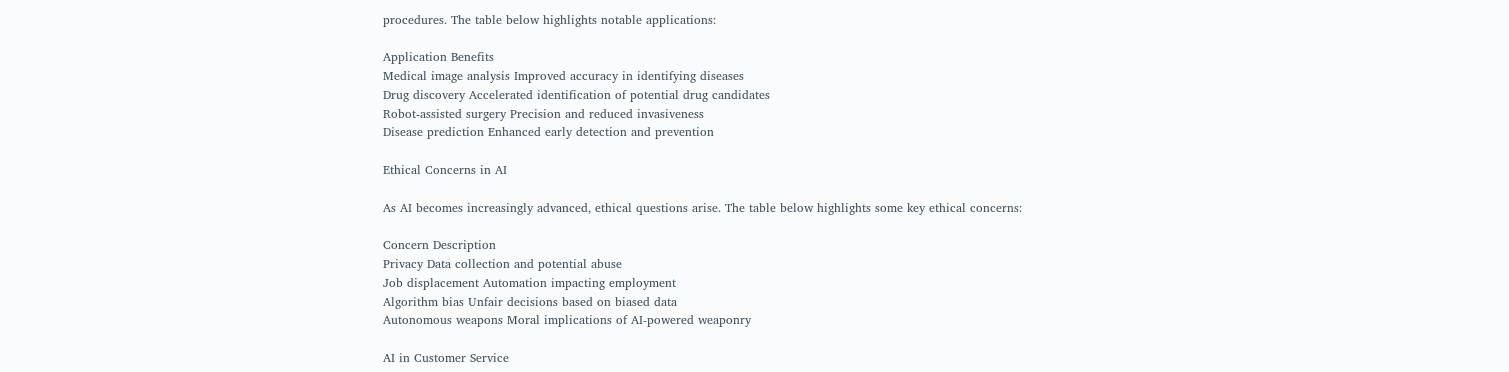procedures. The table below highlights notable applications:

Application Benefits
Medical image analysis Improved accuracy in identifying diseases
Drug discovery Accelerated identification of potential drug candidates
Robot-assisted surgery Precision and reduced invasiveness
Disease prediction Enhanced early detection and prevention

Ethical Concerns in AI

As AI becomes increasingly advanced, ethical questions arise. The table below highlights some key ethical concerns:

Concern Description
Privacy Data collection and potential abuse
Job displacement Automation impacting employment
Algorithm bias Unfair decisions based on biased data
Autonomous weapons Moral implications of AI-powered weaponry

AI in Customer Service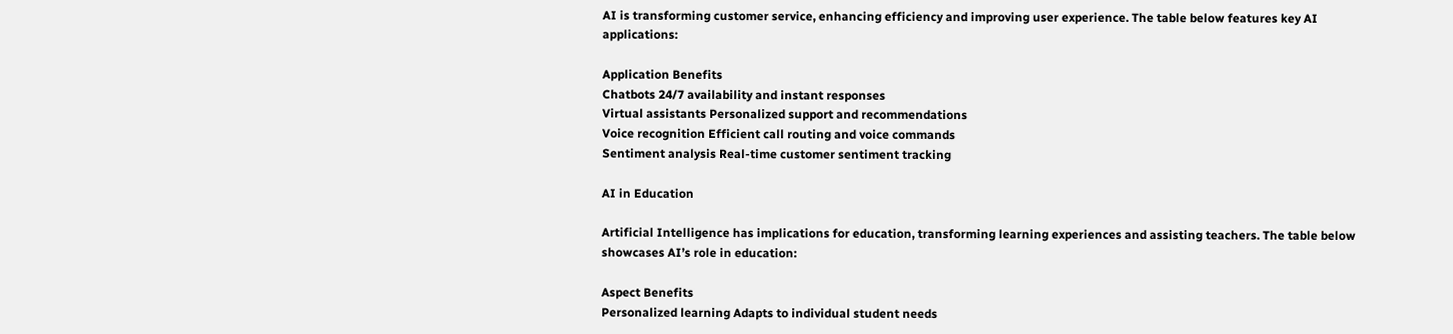AI is transforming customer service, enhancing efficiency and improving user experience. The table below features key AI applications:

Application Benefits
Chatbots 24/7 availability and instant responses
Virtual assistants Personalized support and recommendations
Voice recognition Efficient call routing and voice commands
Sentiment analysis Real-time customer sentiment tracking

AI in Education

Artificial Intelligence has implications for education, transforming learning experiences and assisting teachers. The table below showcases AI’s role in education:

Aspect Benefits
Personalized learning Adapts to individual student needs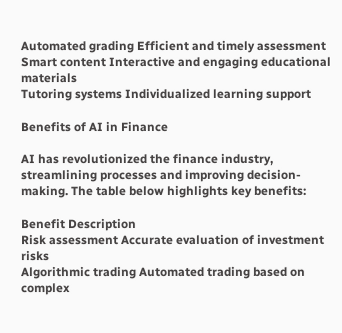Automated grading Efficient and timely assessment
Smart content Interactive and engaging educational materials
Tutoring systems Individualized learning support

Benefits of AI in Finance

AI has revolutionized the finance industry, streamlining processes and improving decision-making. The table below highlights key benefits:

Benefit Description
Risk assessment Accurate evaluation of investment risks
Algorithmic trading Automated trading based on complex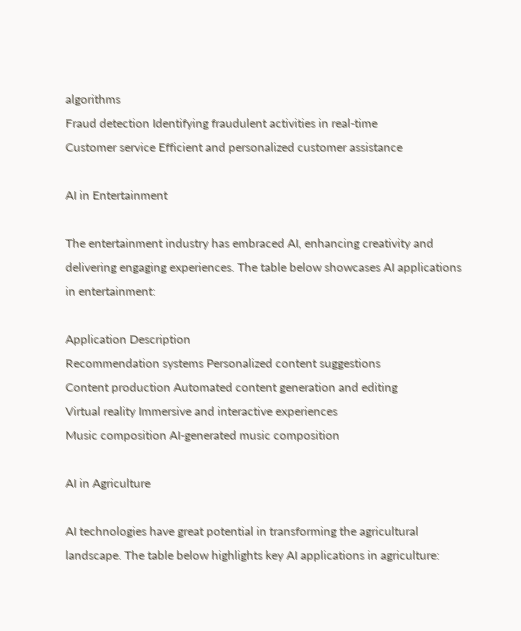algorithms
Fraud detection Identifying fraudulent activities in real-time
Customer service Efficient and personalized customer assistance

AI in Entertainment

The entertainment industry has embraced AI, enhancing creativity and delivering engaging experiences. The table below showcases AI applications in entertainment:

Application Description
Recommendation systems Personalized content suggestions
Content production Automated content generation and editing
Virtual reality Immersive and interactive experiences
Music composition AI-generated music composition

AI in Agriculture

AI technologies have great potential in transforming the agricultural landscape. The table below highlights key AI applications in agriculture: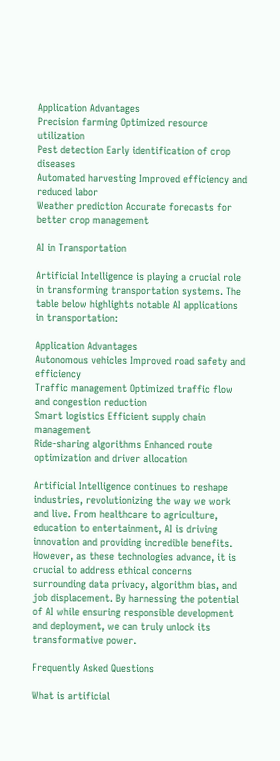Application Advantages
Precision farming Optimized resource utilization
Pest detection Early identification of crop diseases
Automated harvesting Improved efficiency and reduced labor
Weather prediction Accurate forecasts for better crop management

AI in Transportation

Artificial Intelligence is playing a crucial role in transforming transportation systems. The table below highlights notable AI applications in transportation:

Application Advantages
Autonomous vehicles Improved road safety and efficiency
Traffic management Optimized traffic flow and congestion reduction
Smart logistics Efficient supply chain management
Ride-sharing algorithms Enhanced route optimization and driver allocation

Artificial Intelligence continues to reshape industries, revolutionizing the way we work and live. From healthcare to agriculture, education to entertainment, AI is driving innovation and providing incredible benefits. However, as these technologies advance, it is crucial to address ethical concerns surrounding data privacy, algorithm bias, and job displacement. By harnessing the potential of AI while ensuring responsible development and deployment, we can truly unlock its transformative power.

Frequently Asked Questions

What is artificial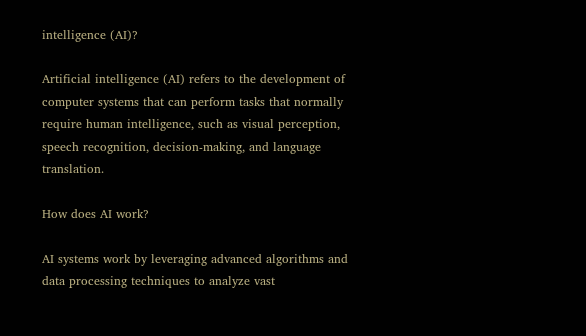intelligence (AI)?

Artificial intelligence (AI) refers to the development of computer systems that can perform tasks that normally require human intelligence, such as visual perception, speech recognition, decision-making, and language translation.

How does AI work?

AI systems work by leveraging advanced algorithms and data processing techniques to analyze vast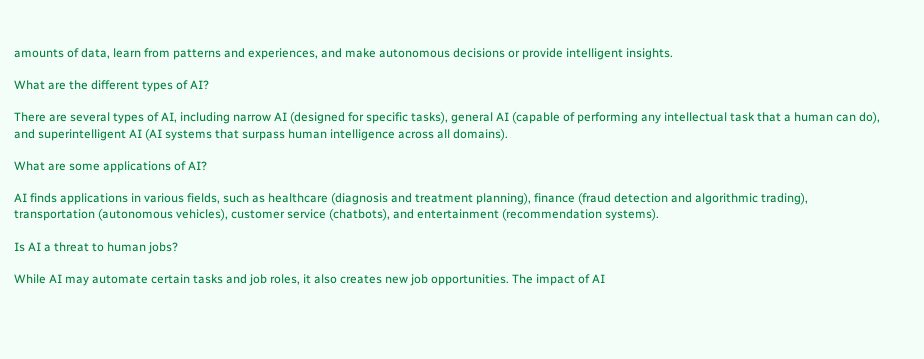amounts of data, learn from patterns and experiences, and make autonomous decisions or provide intelligent insights.

What are the different types of AI?

There are several types of AI, including narrow AI (designed for specific tasks), general AI (capable of performing any intellectual task that a human can do), and superintelligent AI (AI systems that surpass human intelligence across all domains).

What are some applications of AI?

AI finds applications in various fields, such as healthcare (diagnosis and treatment planning), finance (fraud detection and algorithmic trading), transportation (autonomous vehicles), customer service (chatbots), and entertainment (recommendation systems).

Is AI a threat to human jobs?

While AI may automate certain tasks and job roles, it also creates new job opportunities. The impact of AI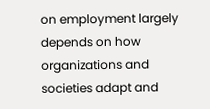on employment largely depends on how organizations and societies adapt and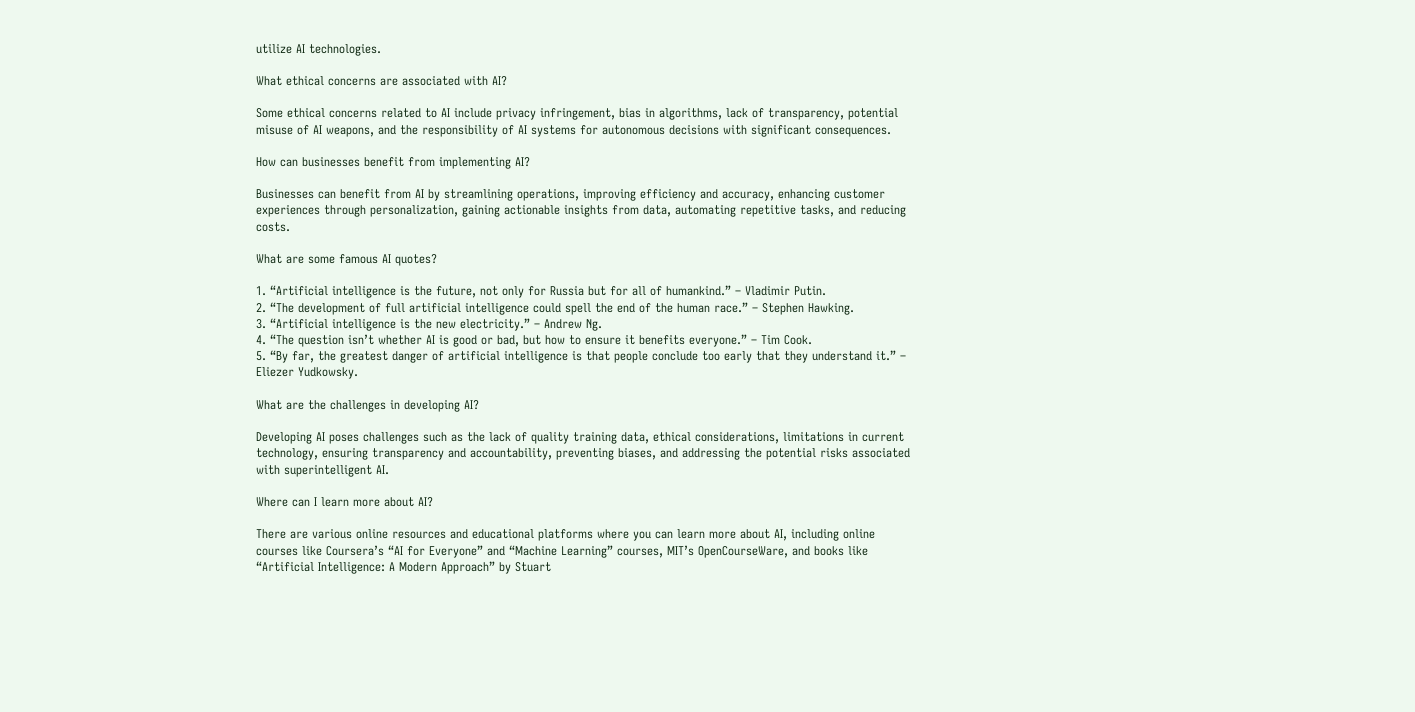utilize AI technologies.

What ethical concerns are associated with AI?

Some ethical concerns related to AI include privacy infringement, bias in algorithms, lack of transparency, potential misuse of AI weapons, and the responsibility of AI systems for autonomous decisions with significant consequences.

How can businesses benefit from implementing AI?

Businesses can benefit from AI by streamlining operations, improving efficiency and accuracy, enhancing customer experiences through personalization, gaining actionable insights from data, automating repetitive tasks, and reducing costs.

What are some famous AI quotes?

1. “Artificial intelligence is the future, not only for Russia but for all of humankind.” – Vladimir Putin.
2. “The development of full artificial intelligence could spell the end of the human race.” – Stephen Hawking.
3. “Artificial intelligence is the new electricity.” – Andrew Ng.
4. “The question isn’t whether AI is good or bad, but how to ensure it benefits everyone.” – Tim Cook.
5. “By far, the greatest danger of artificial intelligence is that people conclude too early that they understand it.” – Eliezer Yudkowsky.

What are the challenges in developing AI?

Developing AI poses challenges such as the lack of quality training data, ethical considerations, limitations in current technology, ensuring transparency and accountability, preventing biases, and addressing the potential risks associated with superintelligent AI.

Where can I learn more about AI?

There are various online resources and educational platforms where you can learn more about AI, including online courses like Coursera’s “AI for Everyone” and “Machine Learning” courses, MIT’s OpenCourseWare, and books like “Artificial Intelligence: A Modern Approach” by Stuart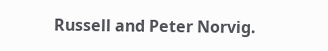Russell and Peter Norvig.